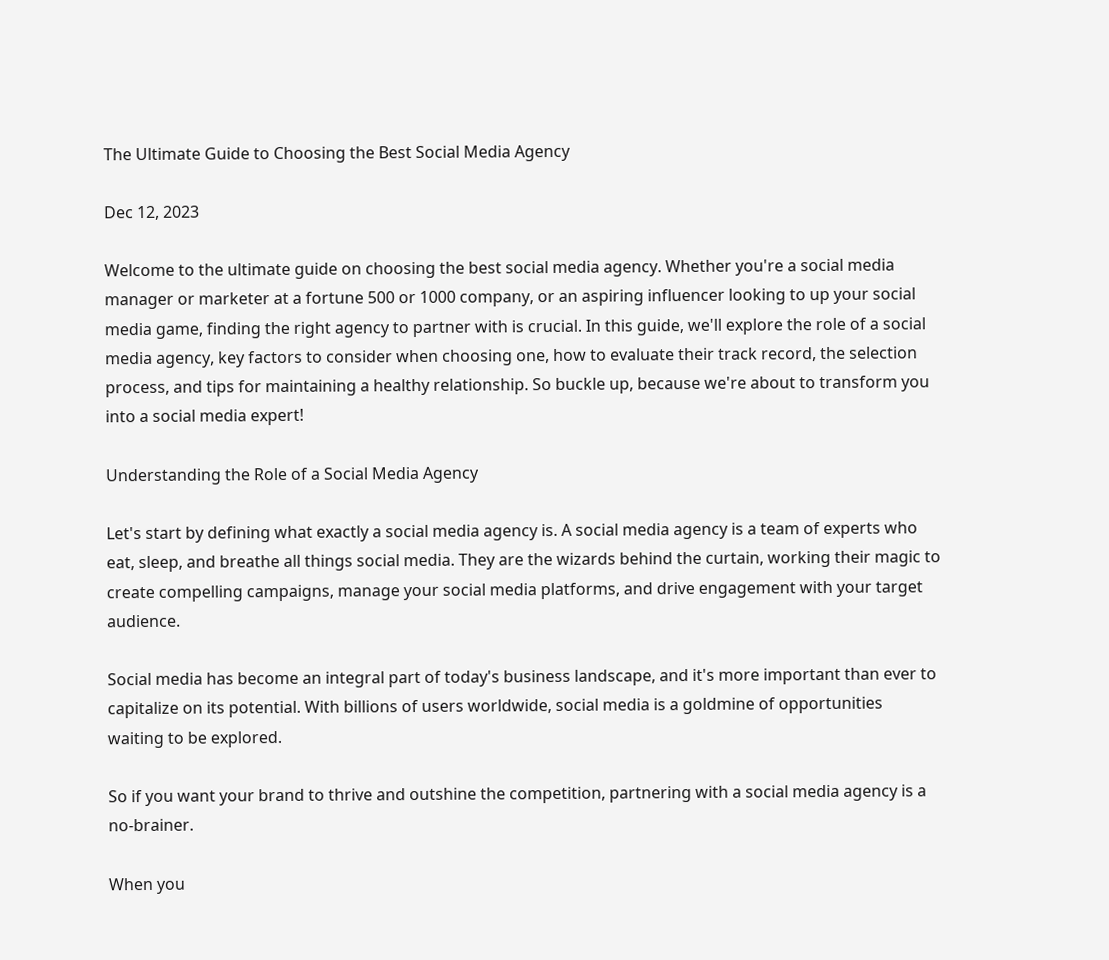The Ultimate Guide to Choosing the Best Social Media Agency

Dec 12, 2023

Welcome to the ultimate guide on choosing the best social media agency. Whether you're a social media manager or marketer at a fortune 500 or 1000 company, or an aspiring influencer looking to up your social media game, finding the right agency to partner with is crucial. In this guide, we'll explore the role of a social media agency, key factors to consider when choosing one, how to evaluate their track record, the selection process, and tips for maintaining a healthy relationship. So buckle up, because we're about to transform you into a social media expert!

Understanding the Role of a Social Media Agency

Let's start by defining what exactly a social media agency is. A social media agency is a team of experts who eat, sleep, and breathe all things social media. They are the wizards behind the curtain, working their magic to create compelling campaigns, manage your social media platforms, and drive engagement with your target audience.

Social media has become an integral part of today's business landscape, and it's more important than ever to capitalize on its potential. With billions of users worldwide, social media is a goldmine of opportunities waiting to be explored.

So if you want your brand to thrive and outshine the competition, partnering with a social media agency is a no-brainer.

When you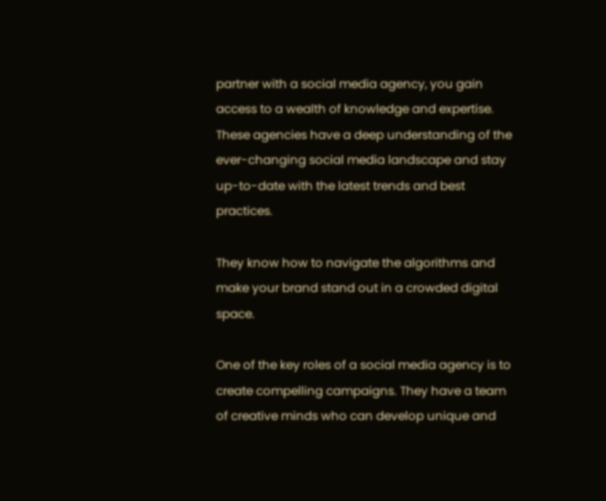partner with a social media agency, you gain access to a wealth of knowledge and expertise. These agencies have a deep understanding of the ever-changing social media landscape and stay up-to-date with the latest trends and best practices.

They know how to navigate the algorithms and make your brand stand out in a crowded digital space.

One of the key roles of a social media agency is to create compelling campaigns. They have a team of creative minds who can develop unique and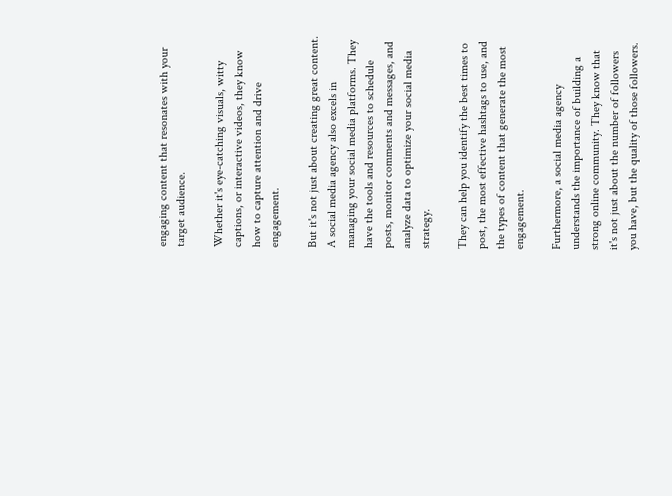engaging content that resonates with your target audience.

Whether it's eye-catching visuals, witty captions, or interactive videos, they know how to capture attention and drive engagement.

But it's not just about creating great content. A social media agency also excels in managing your social media platforms. They have the tools and resources to schedule posts, monitor comments and messages, and analyze data to optimize your social media strategy.

They can help you identify the best times to post, the most effective hashtags to use, and the types of content that generate the most engagement.

Furthermore, a social media agency understands the importance of building a strong online community. They know that it's not just about the number of followers you have, but the quality of those followers.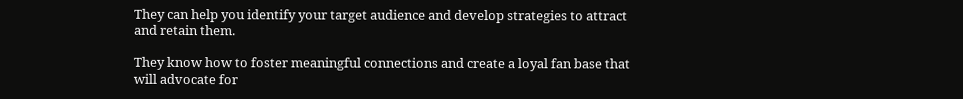They can help you identify your target audience and develop strategies to attract and retain them.

They know how to foster meaningful connections and create a loyal fan base that will advocate for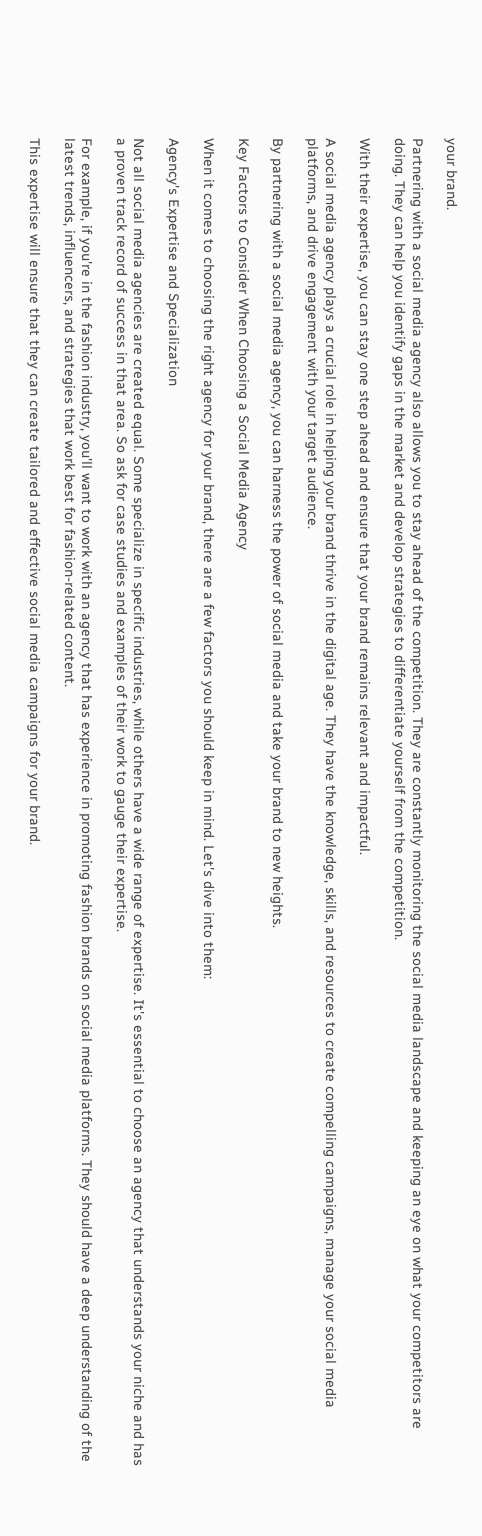your brand.

Partnering with a social media agency also allows you to stay ahead of the competition. They are constantly monitoring the social media landscape and keeping an eye on what your competitors are doing. They can help you identify gaps in the market and develop strategies to differentiate yourself from the competition.

With their expertise, you can stay one step ahead and ensure that your brand remains relevant and impactful.

A social media agency plays a crucial role in helping your brand thrive in the digital age. They have the knowledge, skills, and resources to create compelling campaigns, manage your social media platforms, and drive engagement with your target audience.

By partnering with a social media agency, you can harness the power of social media and take your brand to new heights.

Key Factors to Consider When Choosing a Social Media Agency

When it comes to choosing the right agency for your brand, there are a few factors you should keep in mind. Let's dive into them:

Agency's Expertise and Specialization

Not all social media agencies are created equal. Some specialize in specific industries, while others have a wide range of expertise. It's essential to choose an agency that understands your niche and has a proven track record of success in that area. So ask for case studies and examples of their work to gauge their expertise.

For example, if you're in the fashion industry, you'll want to work with an agency that has experience in promoting fashion brands on social media platforms. They should have a deep understanding of the latest trends, influencers, and strategies that work best for fashion-related content.

This expertise will ensure that they can create tailored and effective social media campaigns for your brand.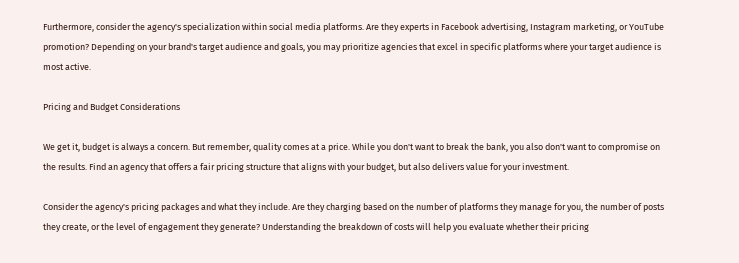Furthermore, consider the agency's specialization within social media platforms. Are they experts in Facebook advertising, Instagram marketing, or YouTube promotion? Depending on your brand's target audience and goals, you may prioritize agencies that excel in specific platforms where your target audience is most active.

Pricing and Budget Considerations

We get it, budget is always a concern. But remember, quality comes at a price. While you don't want to break the bank, you also don't want to compromise on the results. Find an agency that offers a fair pricing structure that aligns with your budget, but also delivers value for your investment.

Consider the agency's pricing packages and what they include. Are they charging based on the number of platforms they manage for you, the number of posts they create, or the level of engagement they generate? Understanding the breakdown of costs will help you evaluate whether their pricing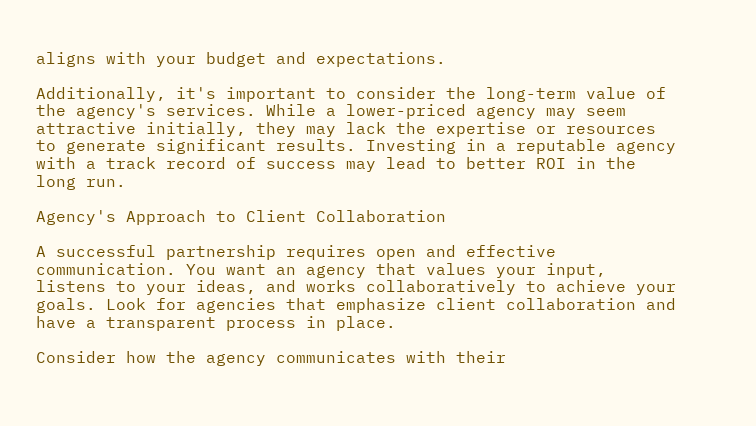aligns with your budget and expectations.

Additionally, it's important to consider the long-term value of the agency's services. While a lower-priced agency may seem attractive initially, they may lack the expertise or resources to generate significant results. Investing in a reputable agency with a track record of success may lead to better ROI in the long run.

Agency's Approach to Client Collaboration

A successful partnership requires open and effective communication. You want an agency that values your input, listens to your ideas, and works collaboratively to achieve your goals. Look for agencies that emphasize client collaboration and have a transparent process in place.

Consider how the agency communicates with their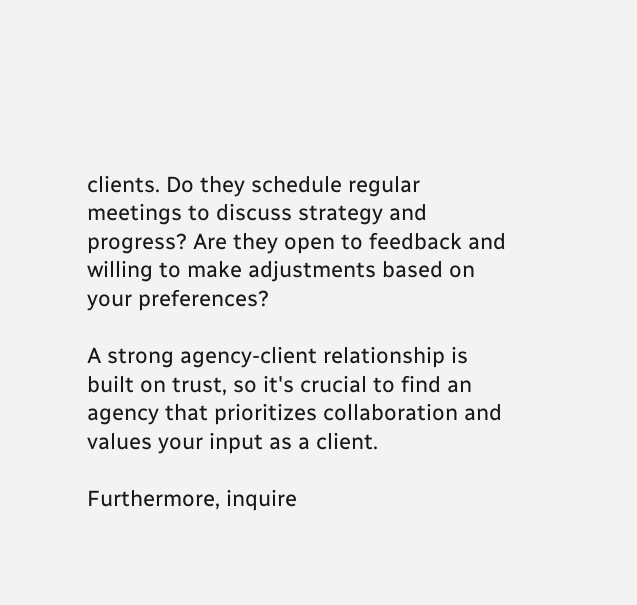clients. Do they schedule regular meetings to discuss strategy and progress? Are they open to feedback and willing to make adjustments based on your preferences?

A strong agency-client relationship is built on trust, so it's crucial to find an agency that prioritizes collaboration and values your input as a client.

Furthermore, inquire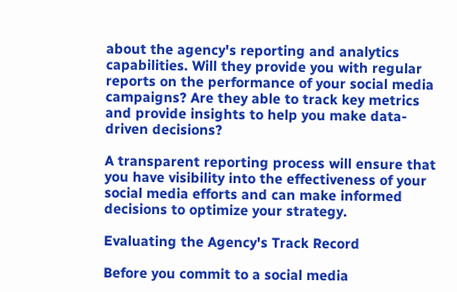about the agency's reporting and analytics capabilities. Will they provide you with regular reports on the performance of your social media campaigns? Are they able to track key metrics and provide insights to help you make data-driven decisions?

A transparent reporting process will ensure that you have visibility into the effectiveness of your social media efforts and can make informed decisions to optimize your strategy.

Evaluating the Agency's Track Record

Before you commit to a social media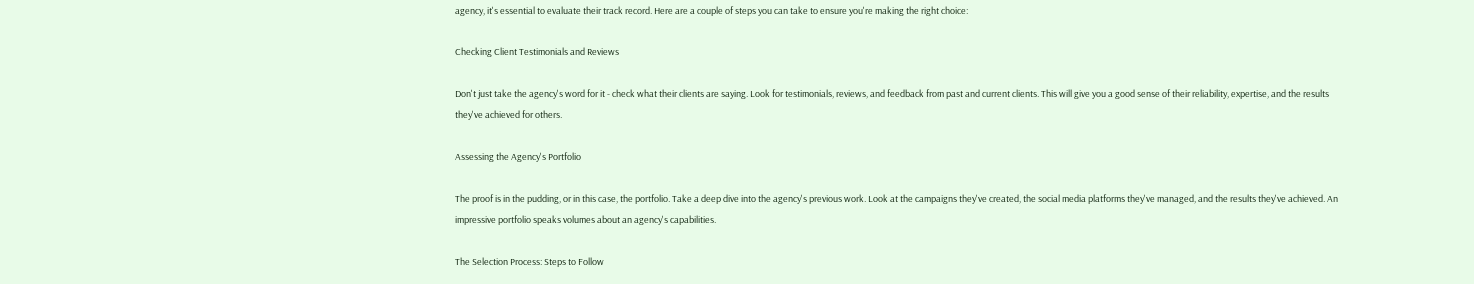agency, it's essential to evaluate their track record. Here are a couple of steps you can take to ensure you're making the right choice:

Checking Client Testimonials and Reviews

Don't just take the agency's word for it - check what their clients are saying. Look for testimonials, reviews, and feedback from past and current clients. This will give you a good sense of their reliability, expertise, and the results they've achieved for others.

Assessing the Agency's Portfolio

The proof is in the pudding, or in this case, the portfolio. Take a deep dive into the agency's previous work. Look at the campaigns they've created, the social media platforms they've managed, and the results they've achieved. An impressive portfolio speaks volumes about an agency's capabilities.

The Selection Process: Steps to Follow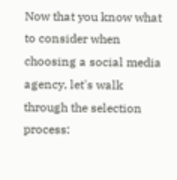Now that you know what to consider when choosing a social media agency, let's walk through the selection process: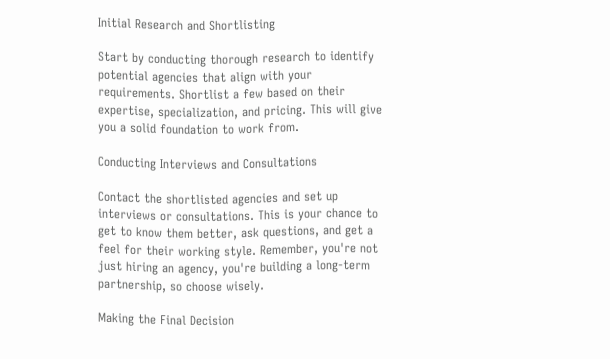Initial Research and Shortlisting

Start by conducting thorough research to identify potential agencies that align with your requirements. Shortlist a few based on their expertise, specialization, and pricing. This will give you a solid foundation to work from.

Conducting Interviews and Consultations

Contact the shortlisted agencies and set up interviews or consultations. This is your chance to get to know them better, ask questions, and get a feel for their working style. Remember, you're not just hiring an agency, you're building a long-term partnership, so choose wisely.

Making the Final Decision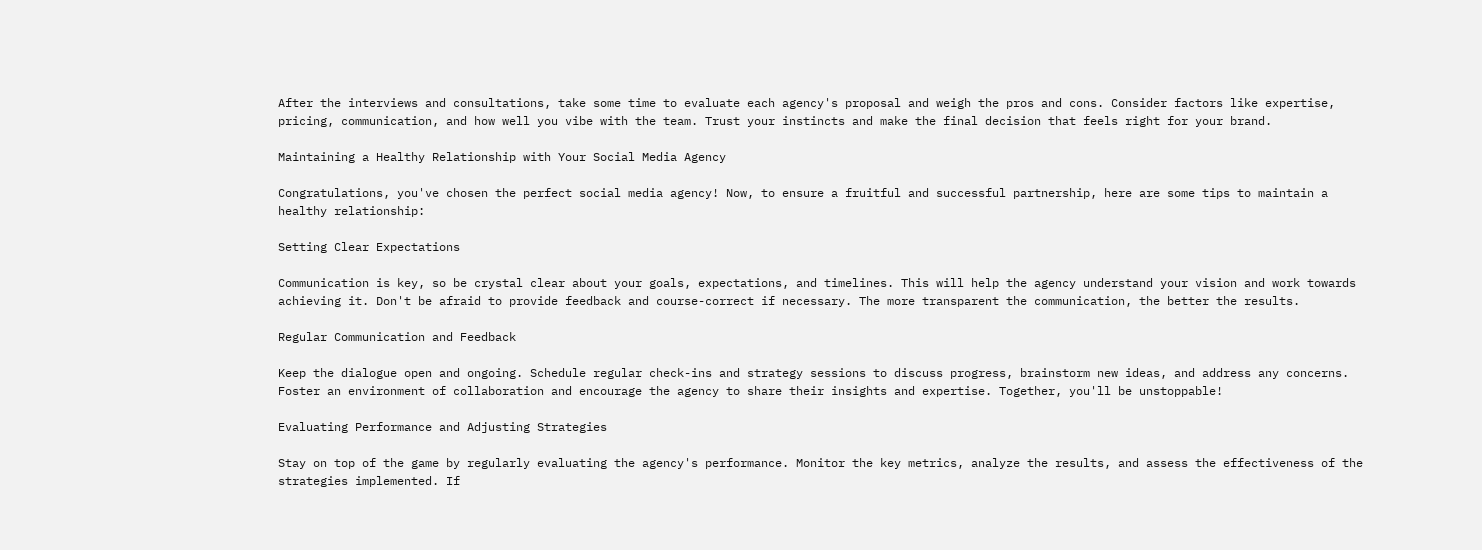After the interviews and consultations, take some time to evaluate each agency's proposal and weigh the pros and cons. Consider factors like expertise, pricing, communication, and how well you vibe with the team. Trust your instincts and make the final decision that feels right for your brand.

Maintaining a Healthy Relationship with Your Social Media Agency

Congratulations, you've chosen the perfect social media agency! Now, to ensure a fruitful and successful partnership, here are some tips to maintain a healthy relationship:

Setting Clear Expectations

Communication is key, so be crystal clear about your goals, expectations, and timelines. This will help the agency understand your vision and work towards achieving it. Don't be afraid to provide feedback and course-correct if necessary. The more transparent the communication, the better the results.

Regular Communication and Feedback

Keep the dialogue open and ongoing. Schedule regular check-ins and strategy sessions to discuss progress, brainstorm new ideas, and address any concerns. Foster an environment of collaboration and encourage the agency to share their insights and expertise. Together, you'll be unstoppable!

Evaluating Performance and Adjusting Strategies

Stay on top of the game by regularly evaluating the agency's performance. Monitor the key metrics, analyze the results, and assess the effectiveness of the strategies implemented. If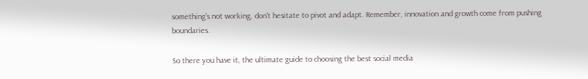something's not working, don't hesitate to pivot and adapt. Remember, innovation and growth come from pushing boundaries.

So there you have it, the ultimate guide to choosing the best social media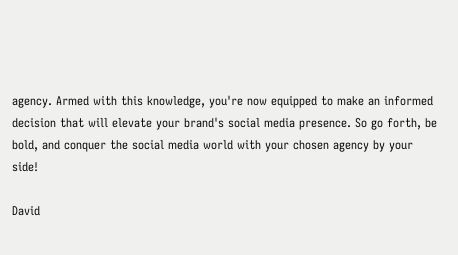agency. Armed with this knowledge, you're now equipped to make an informed decision that will elevate your brand's social media presence. So go forth, be bold, and conquer the social media world with your chosen agency by your side!

David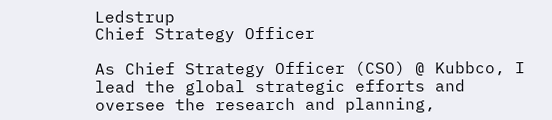Ledstrup
Chief Strategy Officer

As Chief Strategy Officer (CSO) @ Kubbco, I lead the global strategic efforts and oversee the research and planning,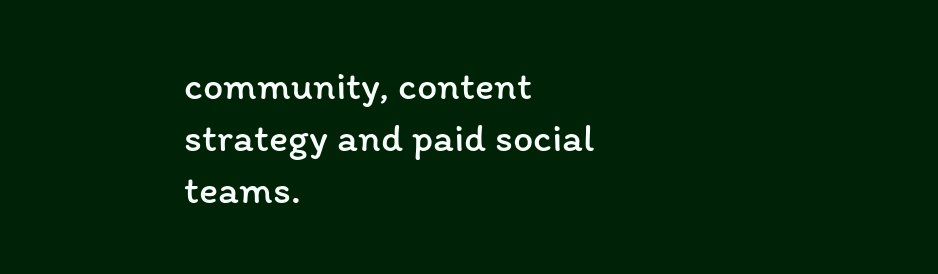community, content strategy and paid social teams.